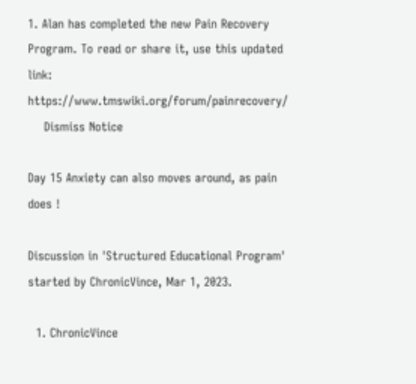1. Alan has completed the new Pain Recovery Program. To read or share it, use this updated link: https://www.tmswiki.org/forum/painrecovery/
    Dismiss Notice

Day 15 Anxiety can also moves around, as pain does !

Discussion in 'Structured Educational Program' started by ChronicVince, Mar 1, 2023.

  1. ChronicVince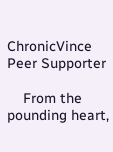ChronicVince Peer Supporter

    From the pounding heart,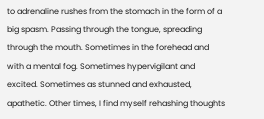to adrenaline rushes from the stomach in the form of a big spasm. Passing through the tongue, spreading through the mouth. Sometimes in the forehead and with a mental fog. Sometimes hypervigilant and excited. Sometimes as stunned and exhausted, apathetic. Other times, I find myself rehashing thoughts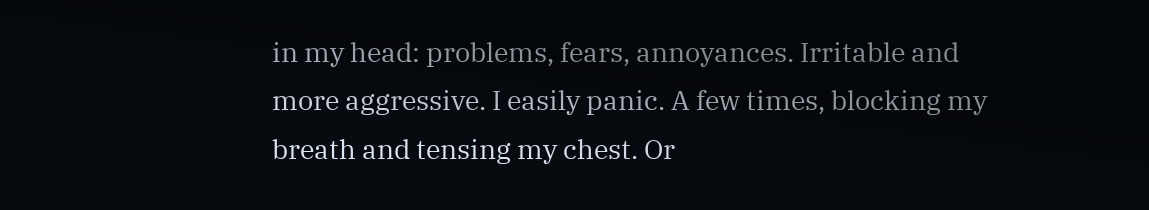in my head: problems, fears, annoyances. Irritable and more aggressive. I easily panic. A few times, blocking my breath and tensing my chest. Or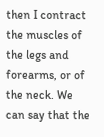then I contract the muscles of the legs and forearms, or of the neck. We can say that the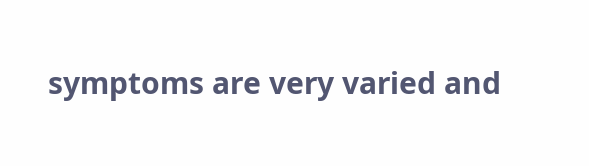symptoms are very varied and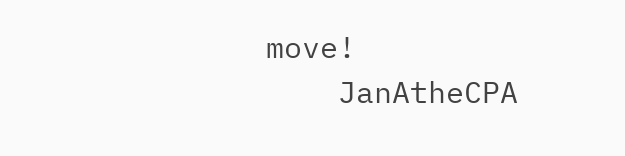move!
    JanAtheCPA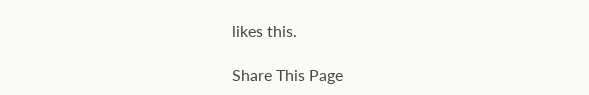likes this.

Share This Page